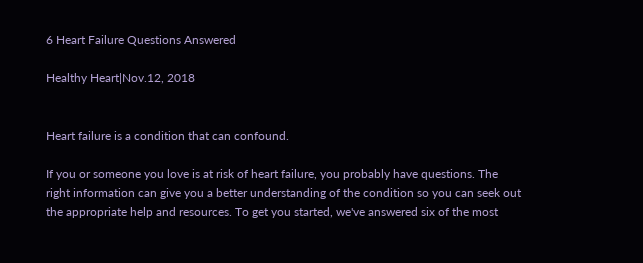6 Heart Failure Questions Answered

Healthy Heart|Nov.12, 2018


Heart failure is a condition that can confound.

If you or someone you love is at risk of heart failure, you probably have questions. The right information can give you a better understanding of the condition so you can seek out the appropriate help and resources. To get you started, we've answered six of the most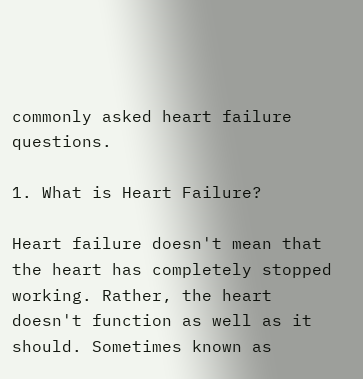commonly asked heart failure questions.

1. What is Heart Failure?

Heart failure doesn't mean that the heart has completely stopped working. Rather, the heart doesn't function as well as it should. Sometimes known as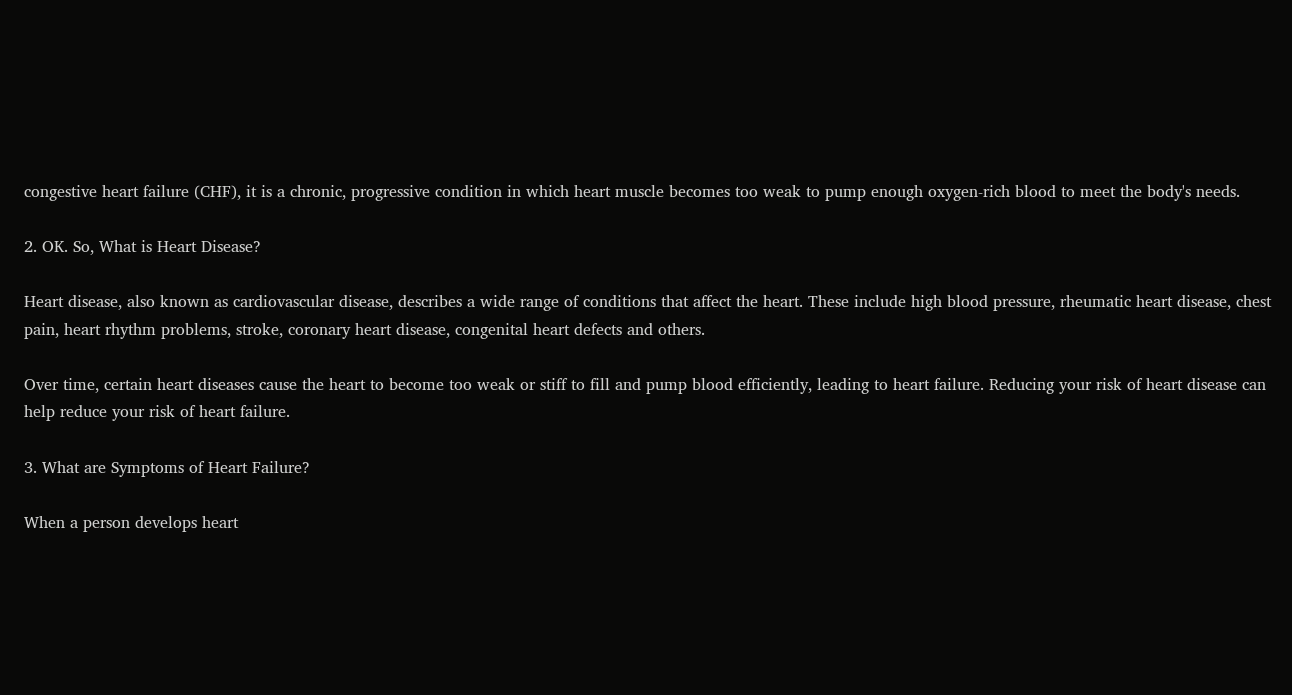congestive heart failure (CHF), it is a chronic, progressive condition in which heart muscle becomes too weak to pump enough oxygen-rich blood to meet the body's needs.

2. OK. So, What is Heart Disease?

Heart disease, also known as cardiovascular disease, describes a wide range of conditions that affect the heart. These include high blood pressure, rheumatic heart disease, chest pain, heart rhythm problems, stroke, coronary heart disease, congenital heart defects and others.

Over time, certain heart diseases cause the heart to become too weak or stiff to fill and pump blood efficiently, leading to heart failure. Reducing your risk of heart disease can help reduce your risk of heart failure.

3. What are Symptoms of Heart Failure?

When a person develops heart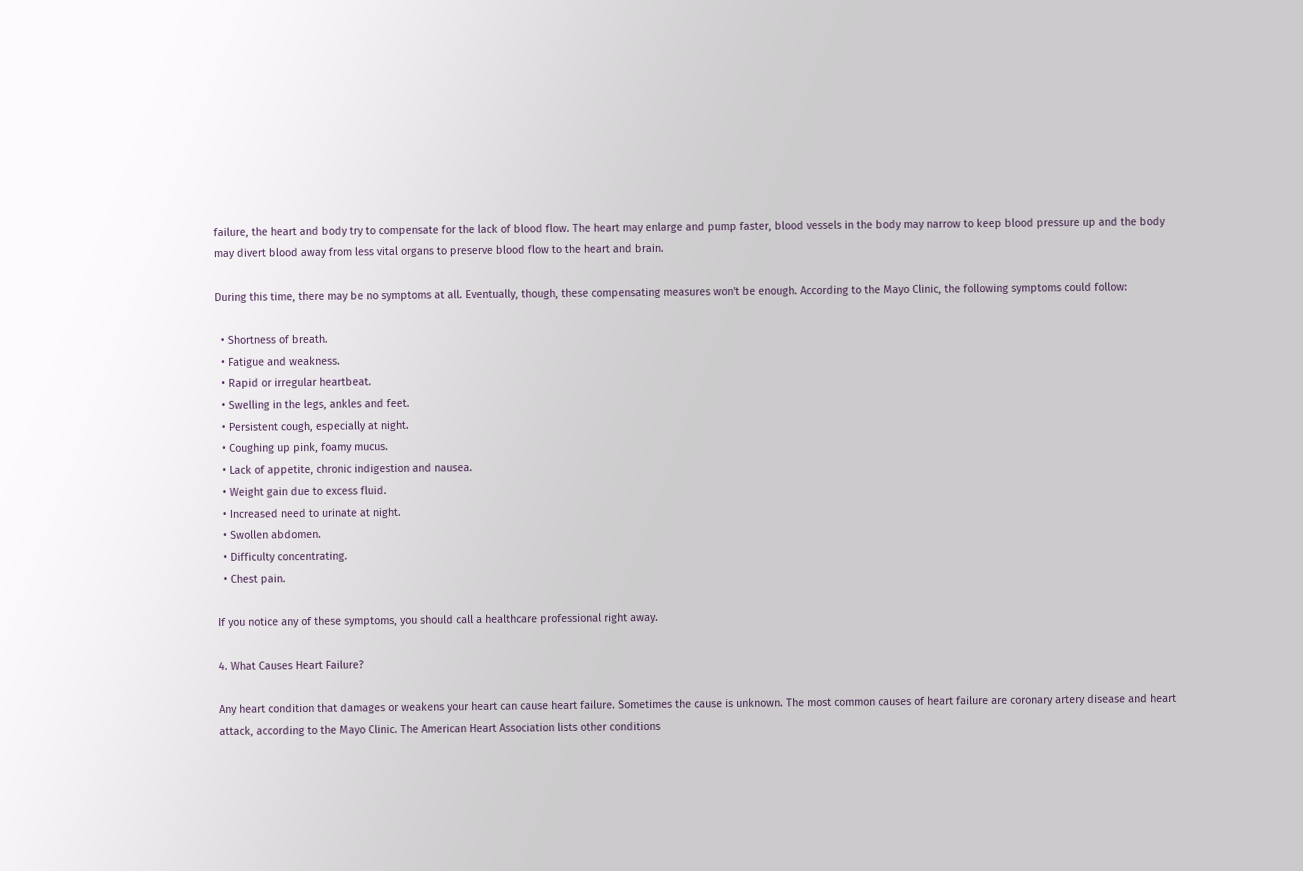failure, the heart and body try to compensate for the lack of blood flow. The heart may enlarge and pump faster, blood vessels in the body may narrow to keep blood pressure up and the body may divert blood away from less vital organs to preserve blood flow to the heart and brain.

During this time, there may be no symptoms at all. Eventually, though, these compensating measures won't be enough. According to the Mayo Clinic, the following symptoms could follow:

  • Shortness of breath.
  • Fatigue and weakness.
  • Rapid or irregular heartbeat.
  • Swelling in the legs, ankles and feet.
  • Persistent cough, especially at night.
  • Coughing up pink, foamy mucus.
  • Lack of appetite, chronic indigestion and nausea.
  • Weight gain due to excess fluid.
  • Increased need to urinate at night.
  • Swollen abdomen.
  • Difficulty concentrating.
  • Chest pain.

If you notice any of these symptoms, you should call a healthcare professional right away.

4. What Causes Heart Failure?

Any heart condition that damages or weakens your heart can cause heart failure. Sometimes the cause is unknown. The most common causes of heart failure are coronary artery disease and heart attack, according to the Mayo Clinic. The American Heart Association lists other conditions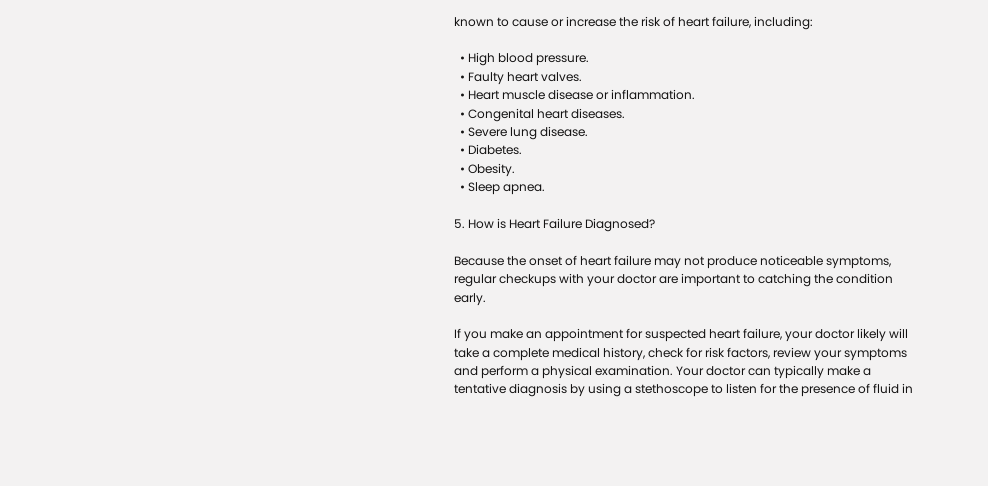known to cause or increase the risk of heart failure, including:

  • High blood pressure.
  • Faulty heart valves.
  • Heart muscle disease or inflammation.
  • Congenital heart diseases.
  • Severe lung disease.
  • Diabetes.
  • Obesity.
  • Sleep apnea.

5. How is Heart Failure Diagnosed?

Because the onset of heart failure may not produce noticeable symptoms, regular checkups with your doctor are important to catching the condition early.

If you make an appointment for suspected heart failure, your doctor likely will take a complete medical history, check for risk factors, review your symptoms and perform a physical examination. Your doctor can typically make a tentative diagnosis by using a stethoscope to listen for the presence of fluid in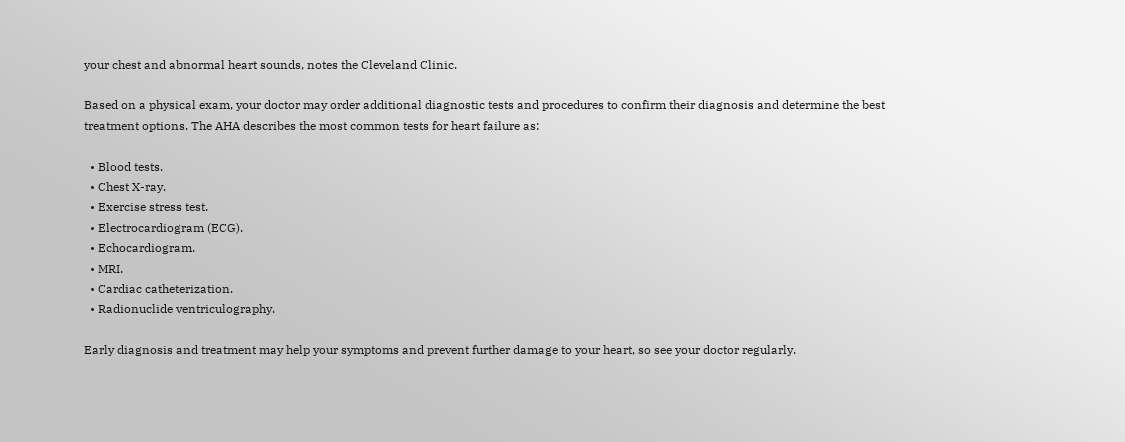your chest and abnormal heart sounds, notes the Cleveland Clinic.

Based on a physical exam, your doctor may order additional diagnostic tests and procedures to confirm their diagnosis and determine the best treatment options. The AHA describes the most common tests for heart failure as:

  • Blood tests.
  • Chest X-ray.
  • Exercise stress test.
  • Electrocardiogram (ECG).
  • Echocardiogram.
  • MRI.
  • Cardiac catheterization.
  • Radionuclide ventriculography.

Early diagnosis and treatment may help your symptoms and prevent further damage to your heart, so see your doctor regularly.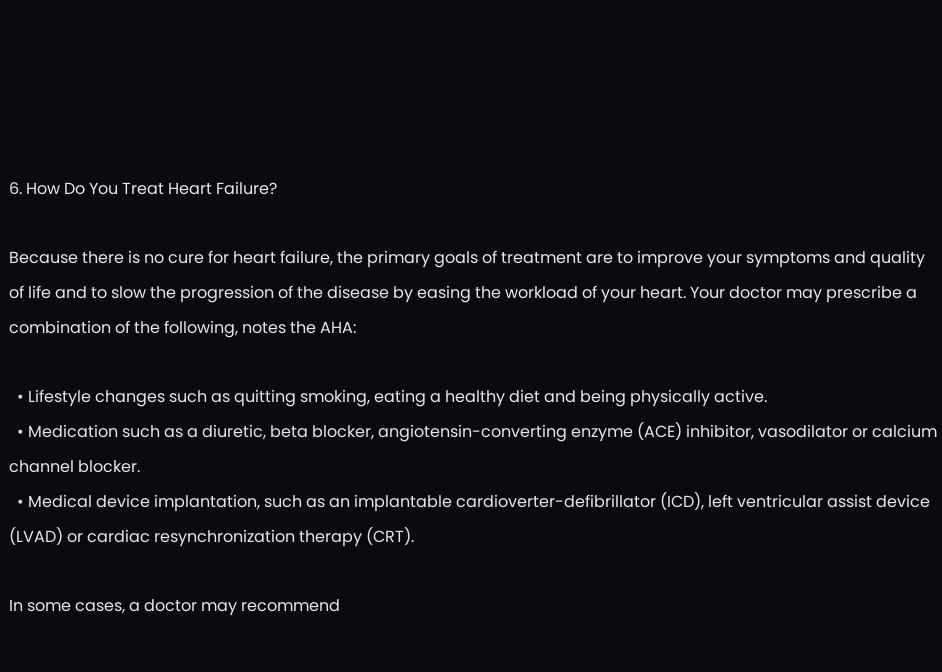6. How Do You Treat Heart Failure?

Because there is no cure for heart failure, the primary goals of treatment are to improve your symptoms and quality of life and to slow the progression of the disease by easing the workload of your heart. Your doctor may prescribe a combination of the following, notes the AHA:

  • Lifestyle changes such as quitting smoking, eating a healthy diet and being physically active.
  • Medication such as a diuretic, beta blocker, angiotensin-converting enzyme (ACE) inhibitor, vasodilator or calcium channel blocker.
  • Medical device implantation, such as an implantable cardioverter-defibrillator (ICD), left ventricular assist device (LVAD) or cardiac resynchronization therapy (CRT).

In some cases, a doctor may recommend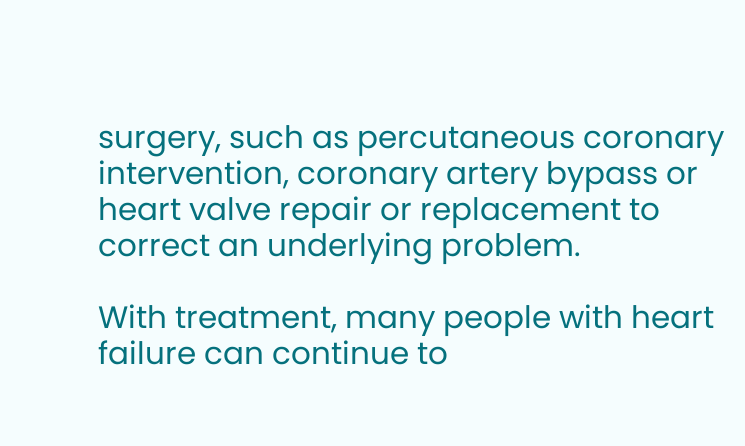surgery, such as percutaneous coronary intervention, coronary artery bypass or heart valve repair or replacement to correct an underlying problem.

With treatment, many people with heart failure can continue to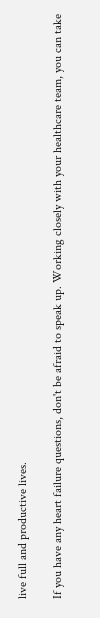live full and productive lives.

If you have any heart failure questions, don't be afraid to speak up. Working closely with your healthcare team, you can take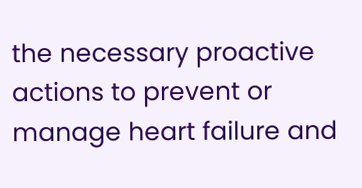the necessary proactive actions to prevent or manage heart failure and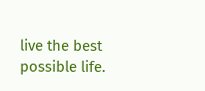live the best possible life.